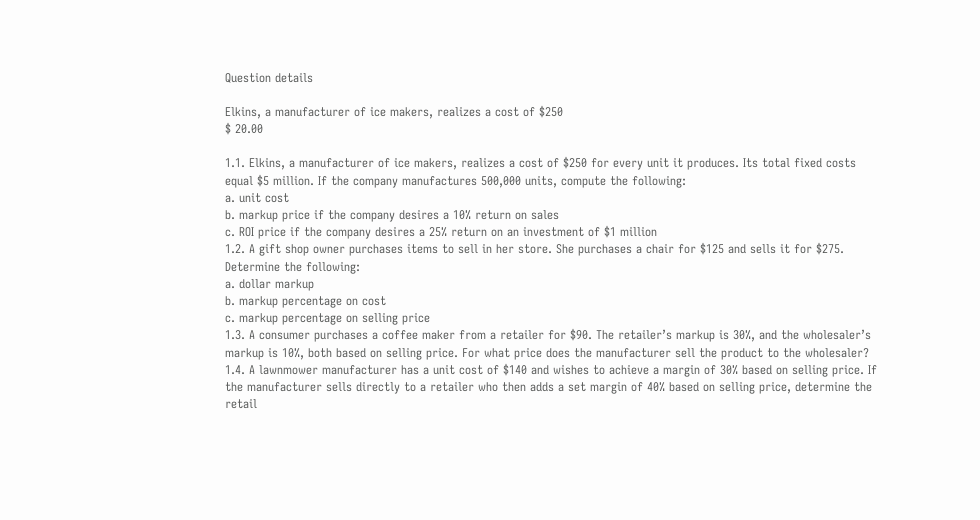Question details

Elkins, a manufacturer of ice makers, realizes a cost of $250
$ 20.00

1.1. Elkins, a manufacturer of ice makers, realizes a cost of $250 for every unit it produces. Its total fixed costs equal $5 million. If the company manufactures 500,000 units, compute the following:
a. unit cost
b. markup price if the company desires a 10% return on sales
c. ROI price if the company desires a 25% return on an investment of $1 million
1.2. A gift shop owner purchases items to sell in her store. She purchases a chair for $125 and sells it for $275. Determine the following:
a. dollar markup
b. markup percentage on cost
c. markup percentage on selling price
1.3. A consumer purchases a coffee maker from a retailer for $90. The retailer’s markup is 30%, and the wholesaler’s markup is 10%, both based on selling price. For what price does the manufacturer sell the product to the wholesaler?
1.4. A lawnmower manufacturer has a unit cost of $140 and wishes to achieve a margin of 30% based on selling price. If the manufacturer sells directly to a retailer who then adds a set margin of 40% based on selling price, determine the retail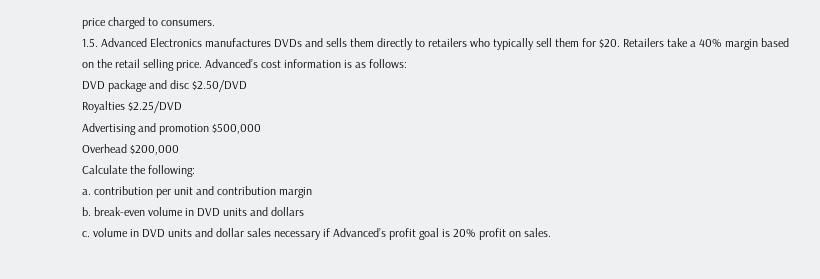price charged to consumers.
1.5. Advanced Electronics manufactures DVDs and sells them directly to retailers who typically sell them for $20. Retailers take a 40% margin based on the retail selling price. Advanced’s cost information is as follows:
DVD package and disc $2.50/DVD
Royalties $2.25/DVD
Advertising and promotion $500,000
Overhead $200,000
Calculate the following:
a. contribution per unit and contribution margin
b. break-even volume in DVD units and dollars
c. volume in DVD units and dollar sales necessary if Advanced’s profit goal is 20% profit on sales.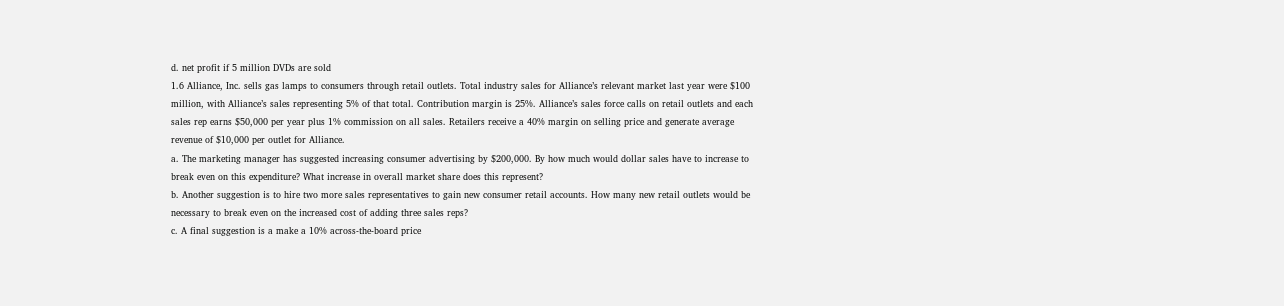d. net profit if 5 million DVDs are sold
1.6 Alliance, Inc. sells gas lamps to consumers through retail outlets. Total industry sales for Alliance’s relevant market last year were $100 million, with Alliance’s sales representing 5% of that total. Contribution margin is 25%. Alliance’s sales force calls on retail outlets and each sales rep earns $50,000 per year plus 1% commission on all sales. Retailers receive a 40% margin on selling price and generate average revenue of $10,000 per outlet for Alliance.
a. The marketing manager has suggested increasing consumer advertising by $200,000. By how much would dollar sales have to increase to break even on this expenditure? What increase in overall market share does this represent?
b. Another suggestion is to hire two more sales representatives to gain new consumer retail accounts. How many new retail outlets would be necessary to break even on the increased cost of adding three sales reps?
c. A final suggestion is a make a 10% across-the-board price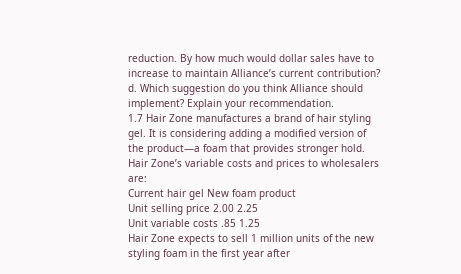reduction. By how much would dollar sales have to increase to maintain Alliance’s current contribution?
d. Which suggestion do you think Alliance should implement? Explain your recommendation.
1.7 Hair Zone manufactures a brand of hair styling gel. It is considering adding a modified version of the product—a foam that provides stronger hold. Hair Zone’s variable costs and prices to wholesalers are:
Current hair gel New foam product
Unit selling price 2.00 2.25
Unit variable costs .85 1.25
Hair Zone expects to sell 1 million units of the new styling foam in the first year after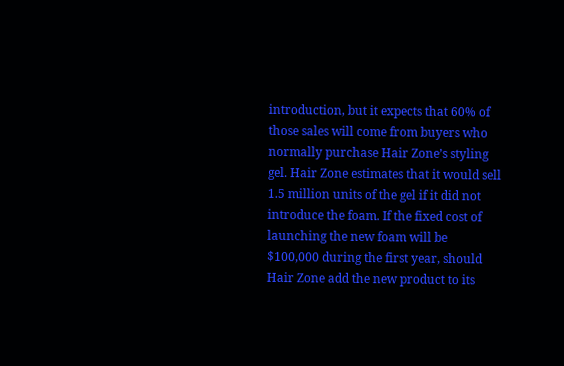introduction, but it expects that 60% of those sales will come from buyers who normally purchase Hair Zone’s styling gel. Hair Zone estimates that it would sell 1.5 million units of the gel if it did not introduce the foam. If the fixed cost of launching the new foam will be $100,000 during the first year, should Hair Zone add the new product to its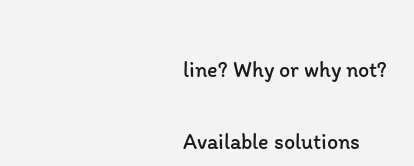line? Why or why not?


Available solutions